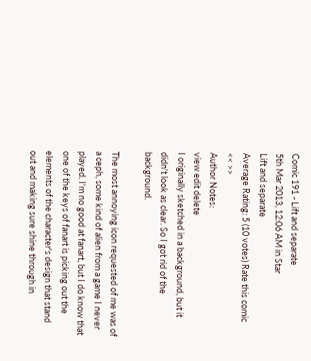Comic 191 - Lift and separate
5th Mar 2013, 12:06 AM in Star
Lift and separate
Average Rating: 5 (10 votes) Rate this comic
<< >>
Author Notes:
view edit delete
I originally sketched in a background, but it didn't look as clear. So I got rid of the background.

The most annoying icon requested of me was of a ceph, some kind of alien from a game I never played. I'm no good at fanart, but I do know that one of the keys of fanart is picking out the elements of the character's design that stand out and making sure shine through in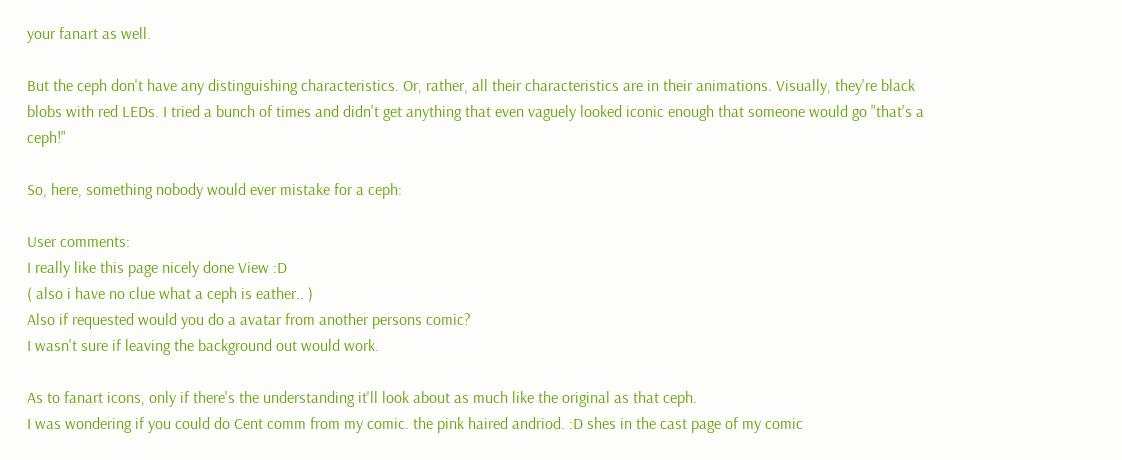your fanart as well.

But the ceph don't have any distinguishing characteristics. Or, rather, all their characteristics are in their animations. Visually, they're black blobs with red LEDs. I tried a bunch of times and didn't get anything that even vaguely looked iconic enough that someone would go "that's a ceph!"

So, here, something nobody would ever mistake for a ceph:

User comments:
I really like this page nicely done View :D
( also i have no clue what a ceph is eather.. )
Also if requested would you do a avatar from another persons comic?
I wasn't sure if leaving the background out would work.

As to fanart icons, only if there's the understanding it'll look about as much like the original as that ceph.
I was wondering if you could do Cent comm from my comic. the pink haired andriod. :D shes in the cast page of my comic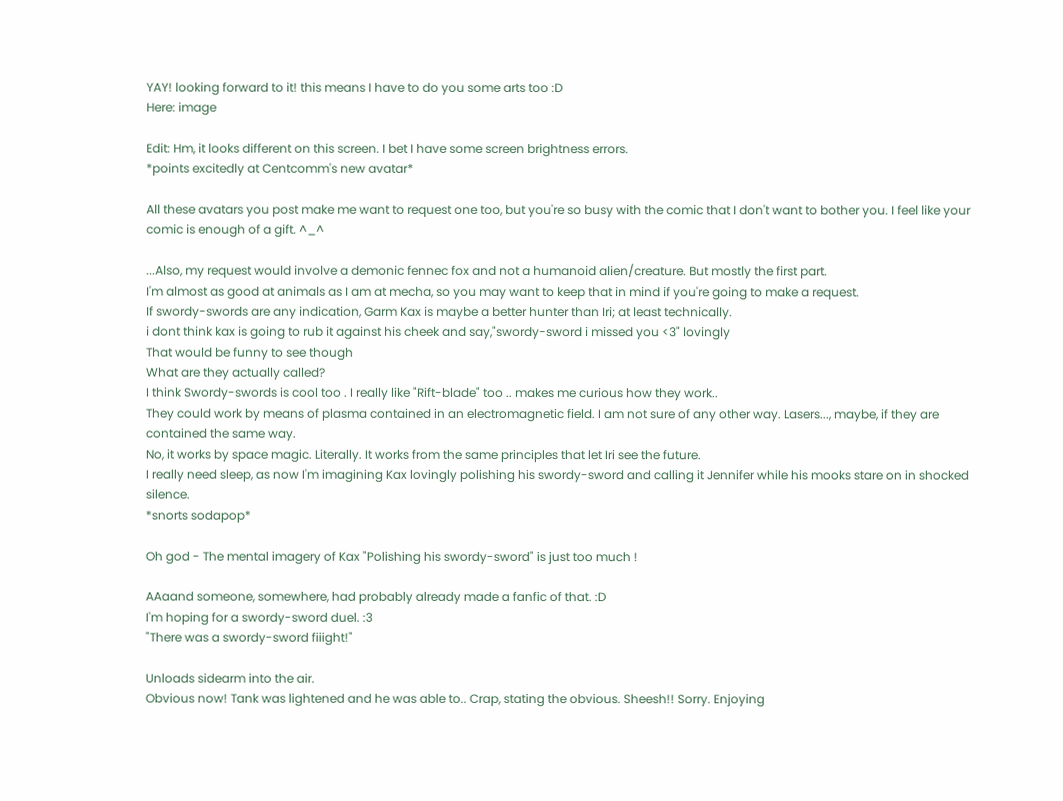YAY! looking forward to it! this means I have to do you some arts too :D
Here: image

Edit: Hm, it looks different on this screen. I bet I have some screen brightness errors.
*points excitedly at Centcomm's new avatar*

All these avatars you post make me want to request one too, but you're so busy with the comic that I don't want to bother you. I feel like your comic is enough of a gift. ^_^

...Also, my request would involve a demonic fennec fox and not a humanoid alien/creature. But mostly the first part.
I'm almost as good at animals as I am at mecha, so you may want to keep that in mind if you're going to make a request.
If swordy-swords are any indication, Garm Kax is maybe a better hunter than Iri; at least technically.
i dont think kax is going to rub it against his cheek and say,"swordy-sword i missed you <3" lovingly
That would be funny to see though
What are they actually called?
I think Swordy-swords is cool too . I really like "Rift-blade" too .. makes me curious how they work..
They could work by means of plasma contained in an electromagnetic field. I am not sure of any other way. Lasers..., maybe, if they are contained the same way.
No, it works by space magic. Literally. It works from the same principles that let Iri see the future.
I really need sleep, as now I'm imagining Kax lovingly polishing his swordy-sword and calling it Jennifer while his mooks stare on in shocked silence.
*snorts sodapop*

Oh god - The mental imagery of Kax "Polishing his swordy-sword" is just too much !

AAaand someone, somewhere, had probably already made a fanfic of that. :D
I'm hoping for a swordy-sword duel. :3
"There was a swordy-sword fiiight!"

Unloads sidearm into the air.
Obvious now! Tank was lightened and he was able to.. Crap, stating the obvious. Sheesh!! Sorry. Enjoying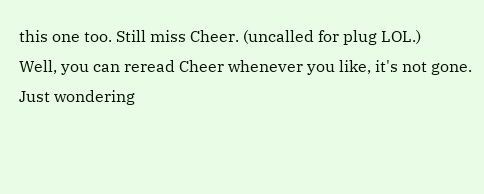this one too. Still miss Cheer. (uncalled for plug LOL.)
Well, you can reread Cheer whenever you like, it's not gone.
Just wondering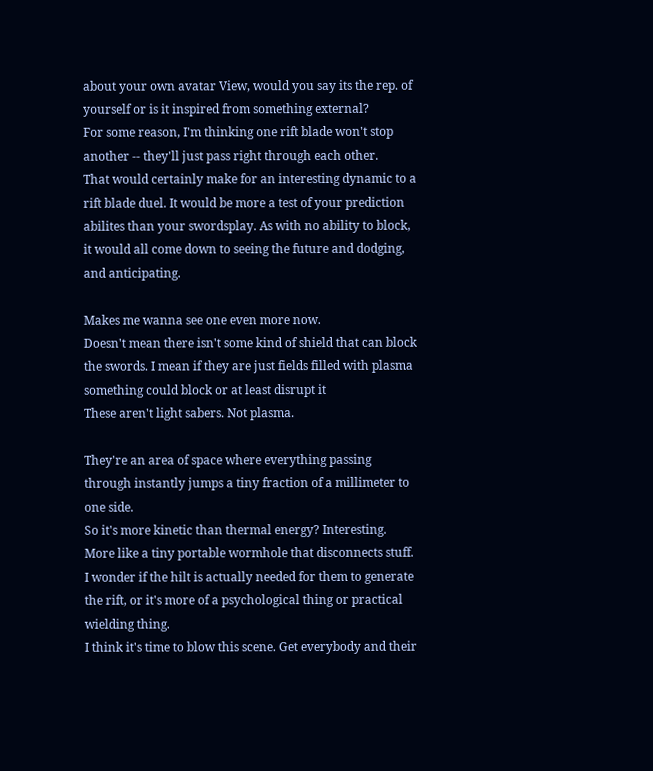about your own avatar View, would you say its the rep. of yourself or is it inspired from something external?
For some reason, I'm thinking one rift blade won't stop another -- they'll just pass right through each other.
That would certainly make for an interesting dynamic to a rift blade duel. It would be more a test of your prediction abilites than your swordsplay. As with no ability to block, it would all come down to seeing the future and dodging, and anticipating.

Makes me wanna see one even more now.
Doesn't mean there isn't some kind of shield that can block the swords. I mean if they are just fields filled with plasma something could block or at least disrupt it
These aren't light sabers. Not plasma.

They're an area of space where everything passing through instantly jumps a tiny fraction of a millimeter to one side.
So it's more kinetic than thermal energy? Interesting.
More like a tiny portable wormhole that disconnects stuff.
I wonder if the hilt is actually needed for them to generate the rift, or it's more of a psychological thing or practical wielding thing.
I think it's time to blow this scene. Get everybody and their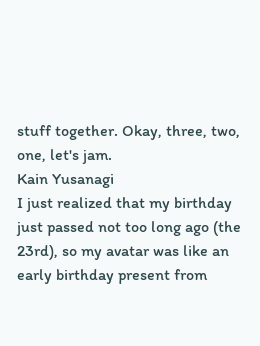stuff together. Okay, three, two, one, let's jam.
Kain Yusanagi
I just realized that my birthday just passed not too long ago (the 23rd), so my avatar was like an early birthday present from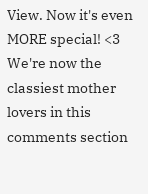View. Now it's even MORE special! <3
We're now the classiest mother lovers in this comments section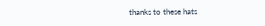thanks to these hats